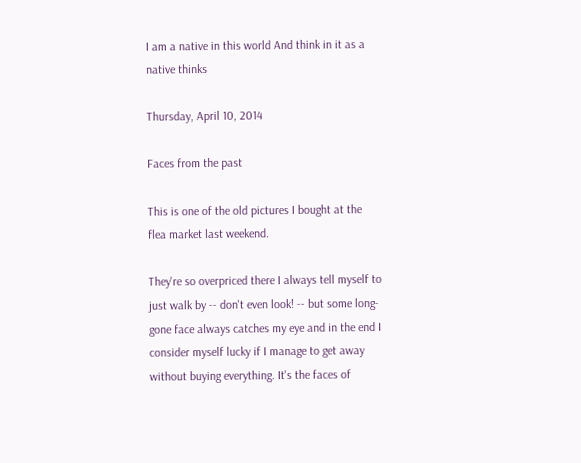I am a native in this world And think in it as a native thinks

Thursday, April 10, 2014

Faces from the past

This is one of the old pictures I bought at the flea market last weekend.

They're so overpriced there I always tell myself to just walk by -- don't even look! -- but some long-gone face always catches my eye and in the end I consider myself lucky if I manage to get away without buying everything. It's the faces of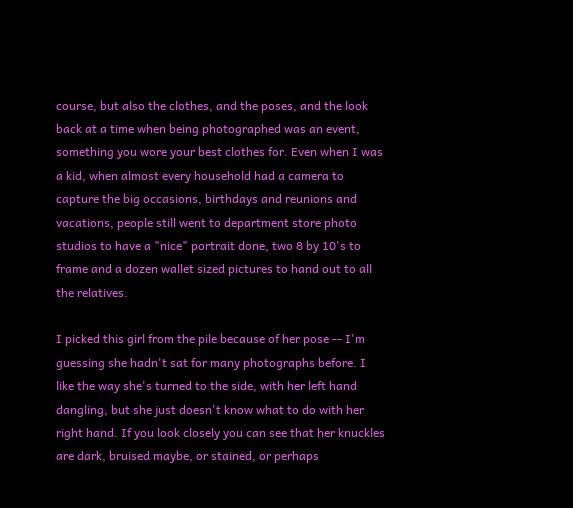course, but also the clothes, and the poses, and the look back at a time when being photographed was an event, something you wore your best clothes for. Even when I was a kid, when almost every household had a camera to capture the big occasions, birthdays and reunions and vacations, people still went to department store photo studios to have a "nice" portrait done, two 8 by 10's to frame and a dozen wallet sized pictures to hand out to all the relatives.

I picked this girl from the pile because of her pose -- I'm guessing she hadn't sat for many photographs before. I like the way she's turned to the side, with her left hand dangling, but she just doesn't know what to do with her right hand. If you look closely you can see that her knuckles are dark, bruised maybe, or stained, or perhaps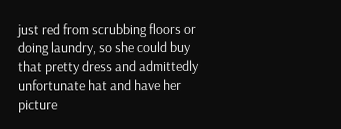just red from scrubbing floors or doing laundry, so she could buy that pretty dress and admittedly unfortunate hat and have her picture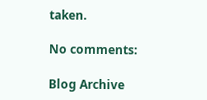taken.

No comments:

Blog Archive